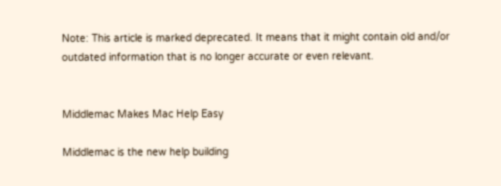Note: This article is marked deprecated. It means that it might contain old and/or outdated information that is no longer accurate or even relevant.


Middlemac Makes Mac Help Easy

Middlemac is the new help building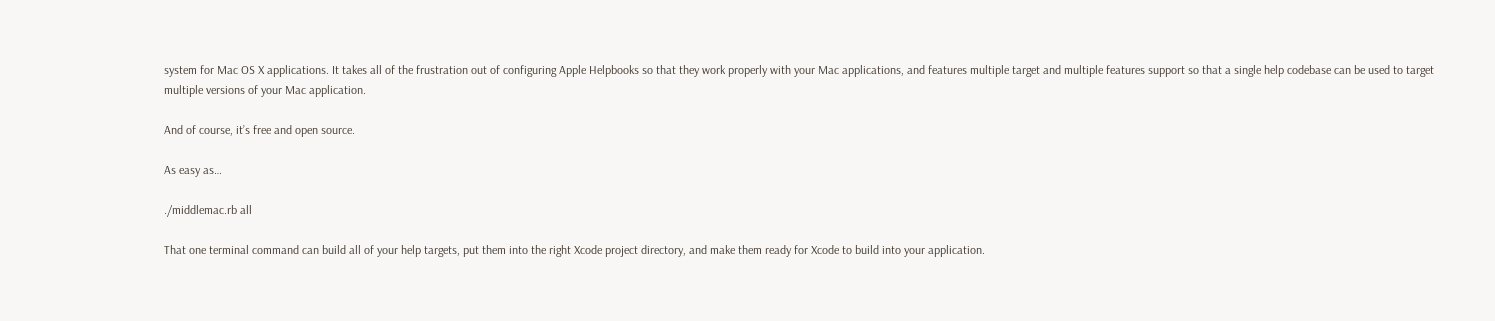system for Mac OS X applications. It takes all of the frustration out of configuring Apple Helpbooks so that they work properly with your Mac applications, and features multiple target and multiple features support so that a single help codebase can be used to target multiple versions of your Mac application.

And of course, it’s free and open source.

As easy as…

./middlemac.rb all

That one terminal command can build all of your help targets, put them into the right Xcode project directory, and make them ready for Xcode to build into your application.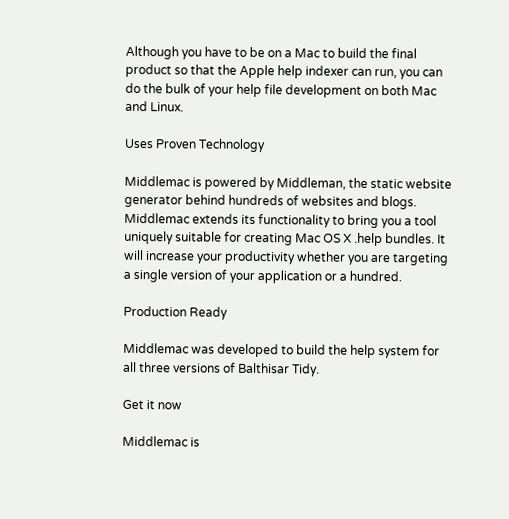Although you have to be on a Mac to build the final product so that the Apple help indexer can run, you can do the bulk of your help file development on both Mac and Linux.

Uses Proven Technology

Middlemac is powered by Middleman, the static website generator behind hundreds of websites and blogs. Middlemac extends its functionality to bring you a tool uniquely suitable for creating Mac OS X .help bundles. It will increase your productivity whether you are targeting a single version of your application or a hundred.

Production Ready

Middlemac was developed to build the help system for all three versions of Balthisar Tidy.

Get it now

Middlemac is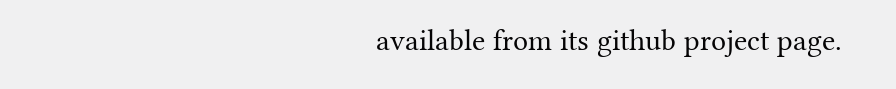available from its github project page.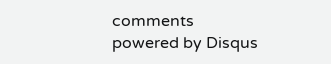comments powered by Disqus